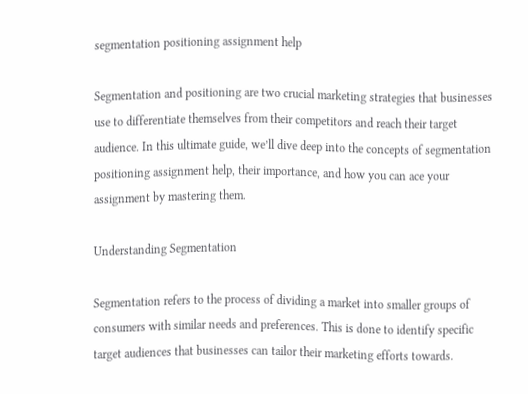segmentation positioning assignment help

Segmentation and positioning are two crucial marketing strategies that businesses use to differentiate themselves from their competitors and reach their target audience. In this ultimate guide, we’ll dive deep into the concepts of segmentation positioning assignment help, their importance, and how you can ace your assignment by mastering them.

Understanding Segmentation

Segmentation refers to the process of dividing a market into smaller groups of consumers with similar needs and preferences. This is done to identify specific target audiences that businesses can tailor their marketing efforts towards.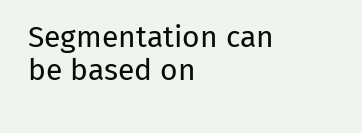Segmentation can be based on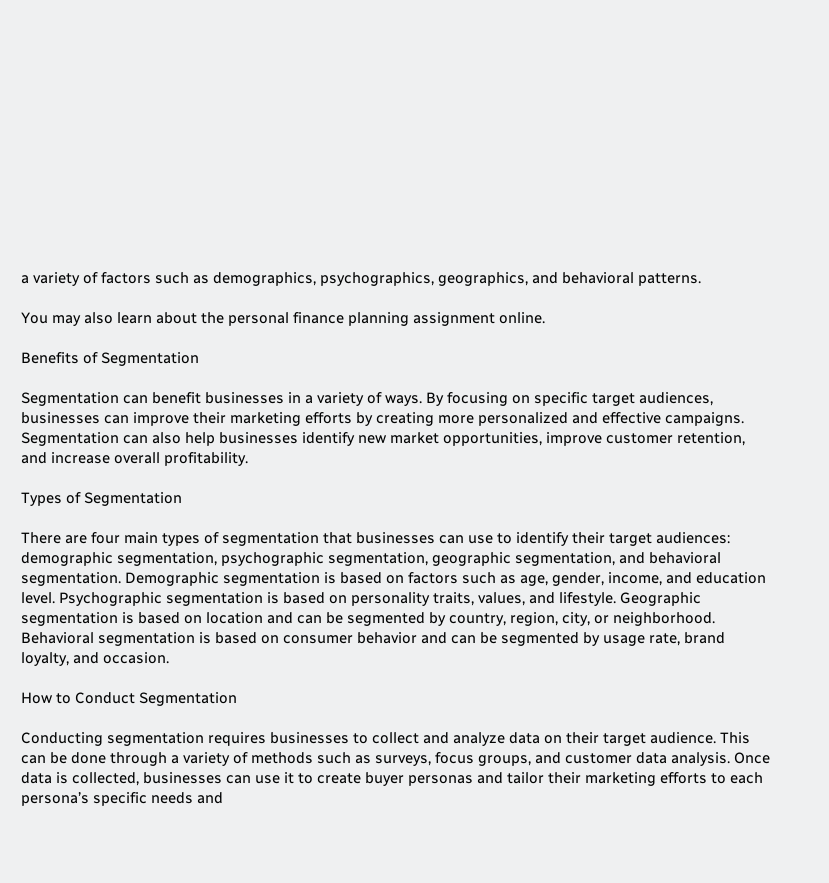a variety of factors such as demographics, psychographics, geographics, and behavioral patterns.

You may also learn about the personal finance planning assignment online.

Benefits of Segmentation

Segmentation can benefit businesses in a variety of ways. By focusing on specific target audiences, businesses can improve their marketing efforts by creating more personalized and effective campaigns. Segmentation can also help businesses identify new market opportunities, improve customer retention, and increase overall profitability.

Types of Segmentation

There are four main types of segmentation that businesses can use to identify their target audiences: demographic segmentation, psychographic segmentation, geographic segmentation, and behavioral segmentation. Demographic segmentation is based on factors such as age, gender, income, and education level. Psychographic segmentation is based on personality traits, values, and lifestyle. Geographic segmentation is based on location and can be segmented by country, region, city, or neighborhood. Behavioral segmentation is based on consumer behavior and can be segmented by usage rate, brand loyalty, and occasion.

How to Conduct Segmentation

Conducting segmentation requires businesses to collect and analyze data on their target audience. This can be done through a variety of methods such as surveys, focus groups, and customer data analysis. Once data is collected, businesses can use it to create buyer personas and tailor their marketing efforts to each persona’s specific needs and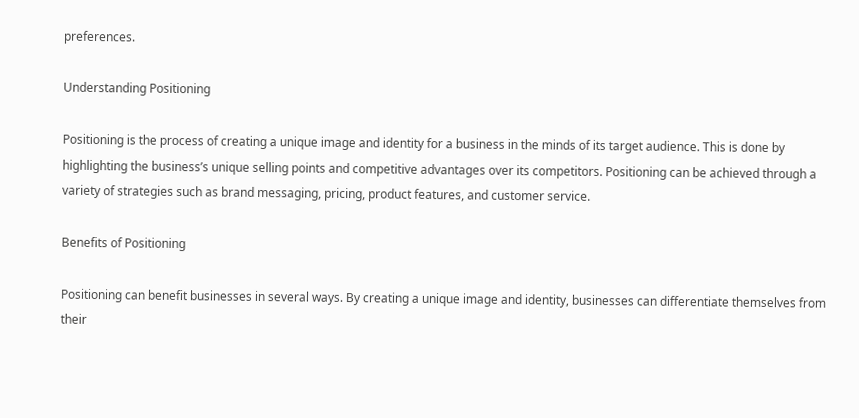preferences.

Understanding Positioning

Positioning is the process of creating a unique image and identity for a business in the minds of its target audience. This is done by highlighting the business’s unique selling points and competitive advantages over its competitors. Positioning can be achieved through a variety of strategies such as brand messaging, pricing, product features, and customer service.

Benefits of Positioning

Positioning can benefit businesses in several ways. By creating a unique image and identity, businesses can differentiate themselves from their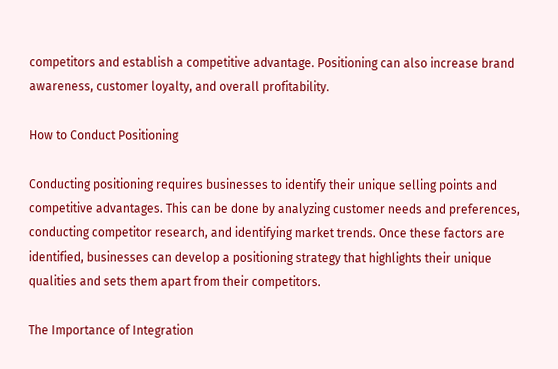competitors and establish a competitive advantage. Positioning can also increase brand awareness, customer loyalty, and overall profitability.

How to Conduct Positioning

Conducting positioning requires businesses to identify their unique selling points and competitive advantages. This can be done by analyzing customer needs and preferences, conducting competitor research, and identifying market trends. Once these factors are identified, businesses can develop a positioning strategy that highlights their unique qualities and sets them apart from their competitors.

The Importance of Integration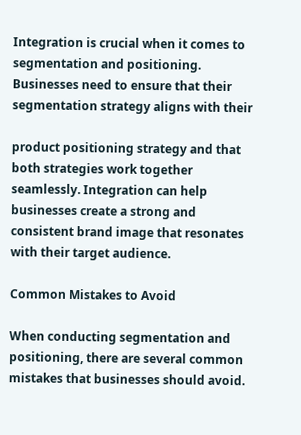Integration is crucial when it comes to segmentation and positioning. Businesses need to ensure that their segmentation strategy aligns with their

product positioning strategy and that both strategies work together seamlessly. Integration can help businesses create a strong and consistent brand image that resonates with their target audience.

Common Mistakes to Avoid

When conducting segmentation and positioning, there are several common mistakes that businesses should avoid.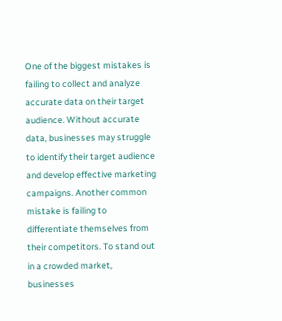One of the biggest mistakes is failing to collect and analyze accurate data on their target audience. Without accurate data, businesses may struggle to identify their target audience and develop effective marketing campaigns. Another common mistake is failing to differentiate themselves from their competitors. To stand out in a crowded market, businesses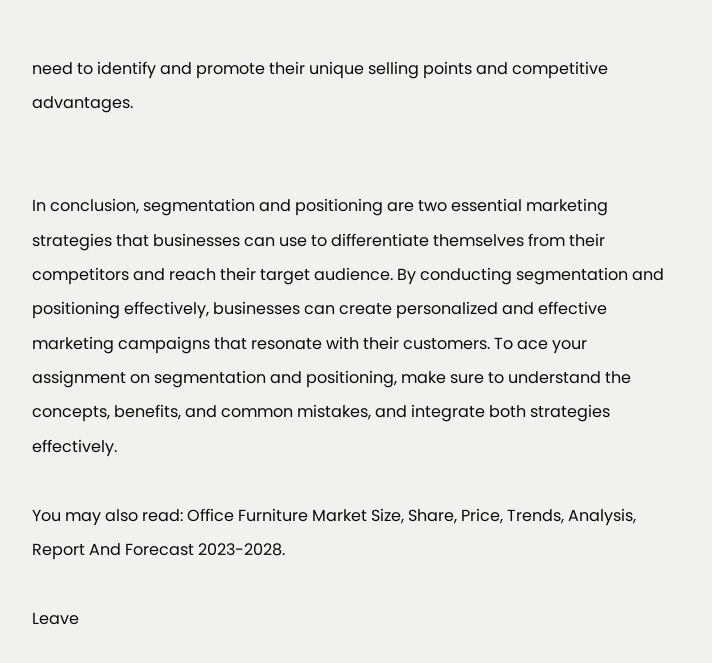need to identify and promote their unique selling points and competitive advantages.


In conclusion, segmentation and positioning are two essential marketing strategies that businesses can use to differentiate themselves from their competitors and reach their target audience. By conducting segmentation and positioning effectively, businesses can create personalized and effective marketing campaigns that resonate with their customers. To ace your assignment on segmentation and positioning, make sure to understand the concepts, benefits, and common mistakes, and integrate both strategies effectively.

You may also read: Office Furniture Market Size, Share, Price, Trends, Analysis, Report And Forecast 2023-2028.

Leave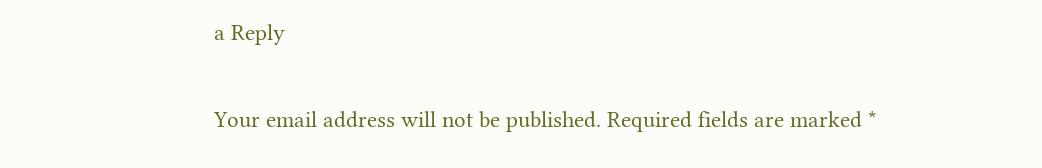a Reply

Your email address will not be published. Required fields are marked *